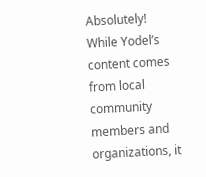Absolutely! While Yodel’s content comes from local community members and organizations, it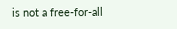is not a free-for-all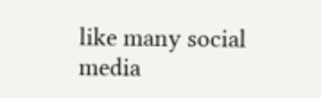like many social media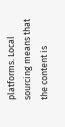platforms. Local sourcing means that the content is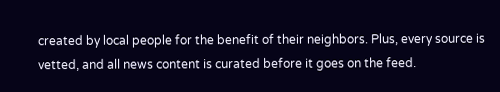created by local people for the benefit of their neighbors. Plus, every source is vetted, and all news content is curated before it goes on the feed.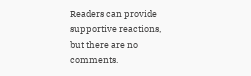Readers can provide supportive reactions, but there are no comments.